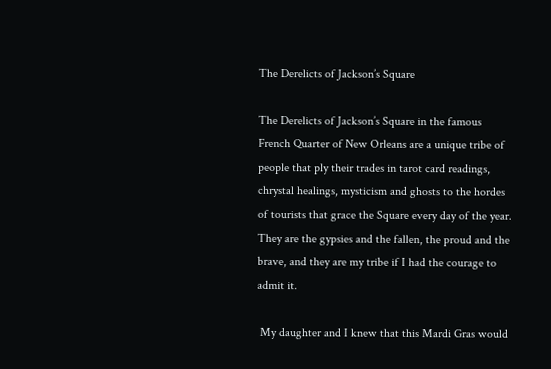The Derelicts of Jackson’s Square

The Derelicts of Jackson’s Square in the famous French Quarter of New Orleans are a unique tribe of people that ply their trades in tarot card readings, chrystal healings, mysticism and ghosts to the hordes of tourists that grace the Square every day of the year.  They are the gypsies and the fallen, the proud and the brave, and they are my tribe if I had the courage to admit it.

 My daughter and I knew that this Mardi Gras would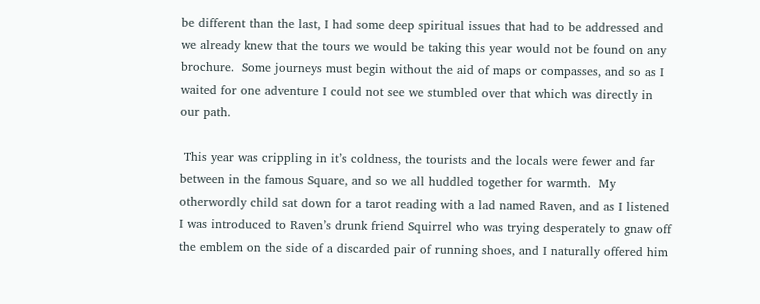be different than the last, I had some deep spiritual issues that had to be addressed and we already knew that the tours we would be taking this year would not be found on any brochure.  Some journeys must begin without the aid of maps or compasses, and so as I waited for one adventure I could not see we stumbled over that which was directly in our path.

 This year was crippling in it’s coldness, the tourists and the locals were fewer and far between in the famous Square, and so we all huddled together for warmth.  My otherwordly child sat down for a tarot reading with a lad named Raven, and as I listened I was introduced to Raven’s drunk friend Squirrel who was trying desperately to gnaw off the emblem on the side of a discarded pair of running shoes, and I naturally offered him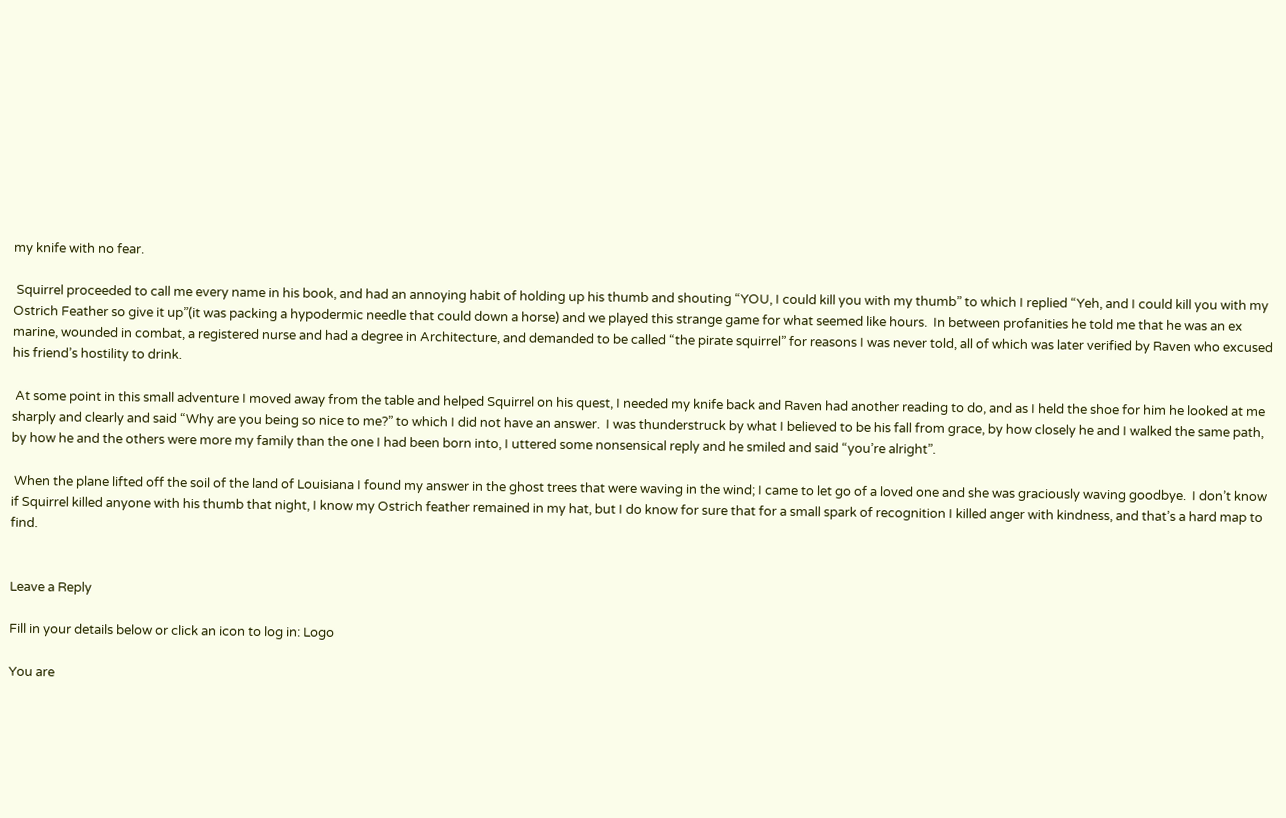my knife with no fear.

 Squirrel proceeded to call me every name in his book, and had an annoying habit of holding up his thumb and shouting “YOU, I could kill you with my thumb” to which I replied “Yeh, and I could kill you with my Ostrich Feather so give it up”(it was packing a hypodermic needle that could down a horse) and we played this strange game for what seemed like hours.  In between profanities he told me that he was an ex marine, wounded in combat, a registered nurse and had a degree in Architecture, and demanded to be called “the pirate squirrel” for reasons I was never told, all of which was later verified by Raven who excused his friend’s hostility to drink.

 At some point in this small adventure I moved away from the table and helped Squirrel on his quest, I needed my knife back and Raven had another reading to do, and as I held the shoe for him he looked at me sharply and clearly and said “Why are you being so nice to me?” to which I did not have an answer.  I was thunderstruck by what I believed to be his fall from grace, by how closely he and I walked the same path, by how he and the others were more my family than the one I had been born into, I uttered some nonsensical reply and he smiled and said “you’re alright”.

 When the plane lifted off the soil of the land of Louisiana I found my answer in the ghost trees that were waving in the wind; I came to let go of a loved one and she was graciously waving goodbye.  I don’t know if Squirrel killed anyone with his thumb that night, I know my Ostrich feather remained in my hat, but I do know for sure that for a small spark of recognition I killed anger with kindness, and that’s a hard map to find.


Leave a Reply

Fill in your details below or click an icon to log in: Logo

You are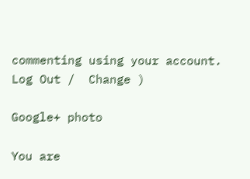commenting using your account. Log Out /  Change )

Google+ photo

You are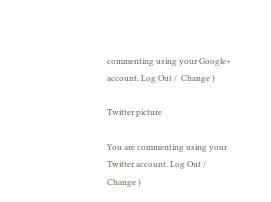commenting using your Google+ account. Log Out /  Change )

Twitter picture

You are commenting using your Twitter account. Log Out /  Change )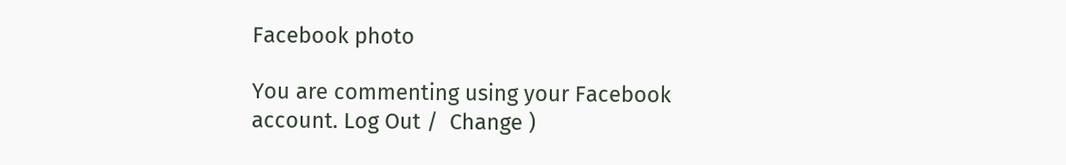Facebook photo

You are commenting using your Facebook account. Log Out /  Change )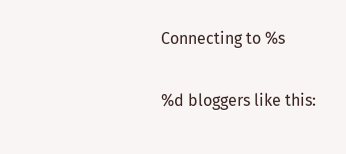Connecting to %s

%d bloggers like this: